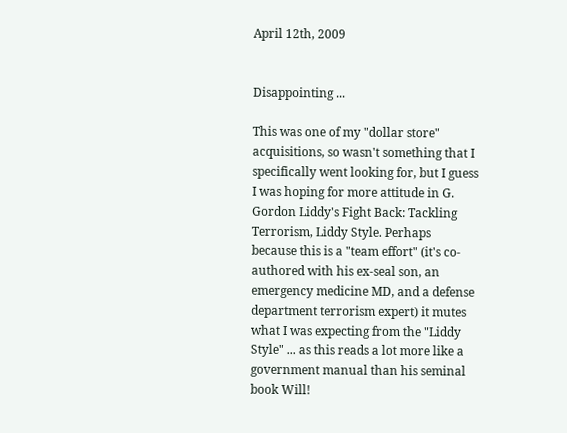April 12th, 2009


Disappointing ...

This was one of my "dollar store" acquisitions, so wasn't something that I specifically went looking for, but I guess I was hoping for more attitude in G. Gordon Liddy's Fight Back: Tackling Terrorism, Liddy Style. Perhaps because this is a "team effort" (it's co-authored with his ex-seal son, an emergency medicine MD, and a defense department terrorism expert) it mutes what I was expecting from the "Liddy Style" ... as this reads a lot more like a government manual than his seminal book Will!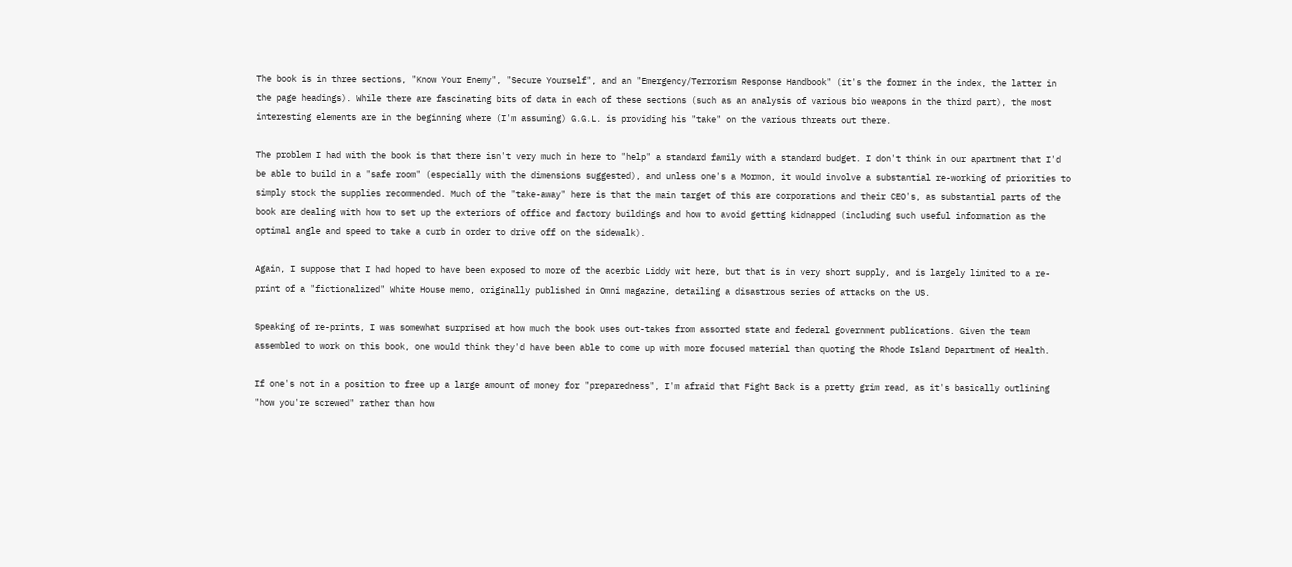The book is in three sections, "Know Your Enemy", "Secure Yourself", and an "Emergency/Terrorism Response Handbook" (it's the former in the index, the latter in the page headings). While there are fascinating bits of data in each of these sections (such as an analysis of various bio weapons in the third part), the most interesting elements are in the beginning where (I'm assuming) G.G.L. is providing his "take" on the various threats out there.

The problem I had with the book is that there isn't very much in here to "help" a standard family with a standard budget. I don't think in our apartment that I'd be able to build in a "safe room" (especially with the dimensions suggested), and unless one's a Mormon, it would involve a substantial re-working of priorities to simply stock the supplies recommended. Much of the "take-away" here is that the main target of this are corporations and their CEO's, as substantial parts of the book are dealing with how to set up the exteriors of office and factory buildings and how to avoid getting kidnapped (including such useful information as the optimal angle and speed to take a curb in order to drive off on the sidewalk).

Again, I suppose that I had hoped to have been exposed to more of the acerbic Liddy wit here, but that is in very short supply, and is largely limited to a re-print of a "fictionalized" White House memo, originally published in Omni magazine, detailing a disastrous series of attacks on the US.

Speaking of re-prints, I was somewhat surprised at how much the book uses out-takes from assorted state and federal government publications. Given the team assembled to work on this book, one would think they'd have been able to come up with more focused material than quoting the Rhode Island Department of Health.

If one's not in a position to free up a large amount of money for "preparedness", I'm afraid that Fight Back is a pretty grim read, as it's basically outlining "how you're screwed" rather than how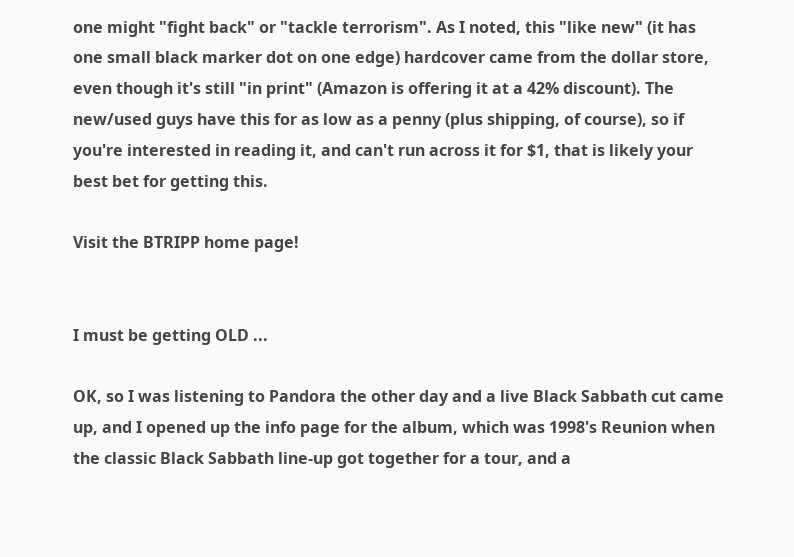one might "fight back" or "tackle terrorism". As I noted, this "like new" (it has one small black marker dot on one edge) hardcover came from the dollar store, even though it's still "in print" (Amazon is offering it at a 42% discount). The new/used guys have this for as low as a penny (plus shipping, of course), so if you're interested in reading it, and can't run across it for $1, that is likely your best bet for getting this.

Visit the BTRIPP home page!


I must be getting OLD ...

OK, so I was listening to Pandora the other day and a live Black Sabbath cut came up, and I opened up the info page for the album, which was 1998's Reunion when the classic Black Sabbath line-up got together for a tour, and a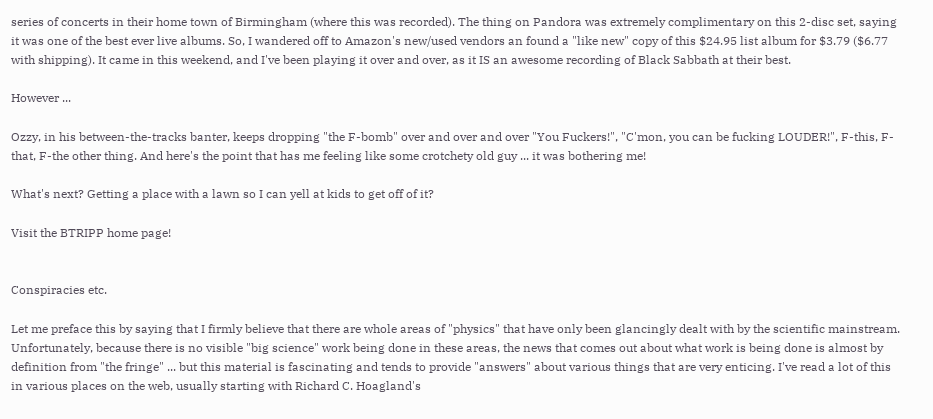series of concerts in their home town of Birmingham (where this was recorded). The thing on Pandora was extremely complimentary on this 2-disc set, saying it was one of the best ever live albums. So, I wandered off to Amazon's new/used vendors an found a "like new" copy of this $24.95 list album for $3.79 ($6.77 with shipping). It came in this weekend, and I've been playing it over and over, as it IS an awesome recording of Black Sabbath at their best.

However ...

Ozzy, in his between-the-tracks banter, keeps dropping "the F-bomb" over and over and over "You Fuckers!", "C'mon, you can be fucking LOUDER!", F-this, F-that, F-the other thing. And here's the point that has me feeling like some crotchety old guy ... it was bothering me!

What's next? Getting a place with a lawn so I can yell at kids to get off of it?

Visit the BTRIPP home page!


Conspiracies etc.

Let me preface this by saying that I firmly believe that there are whole areas of "physics" that have only been glancingly dealt with by the scientific mainstream. Unfortunately, because there is no visible "big science" work being done in these areas, the news that comes out about what work is being done is almost by definition from "the fringe" ... but this material is fascinating and tends to provide "answers" about various things that are very enticing. I've read a lot of this in various places on the web, usually starting with Richard C. Hoagland's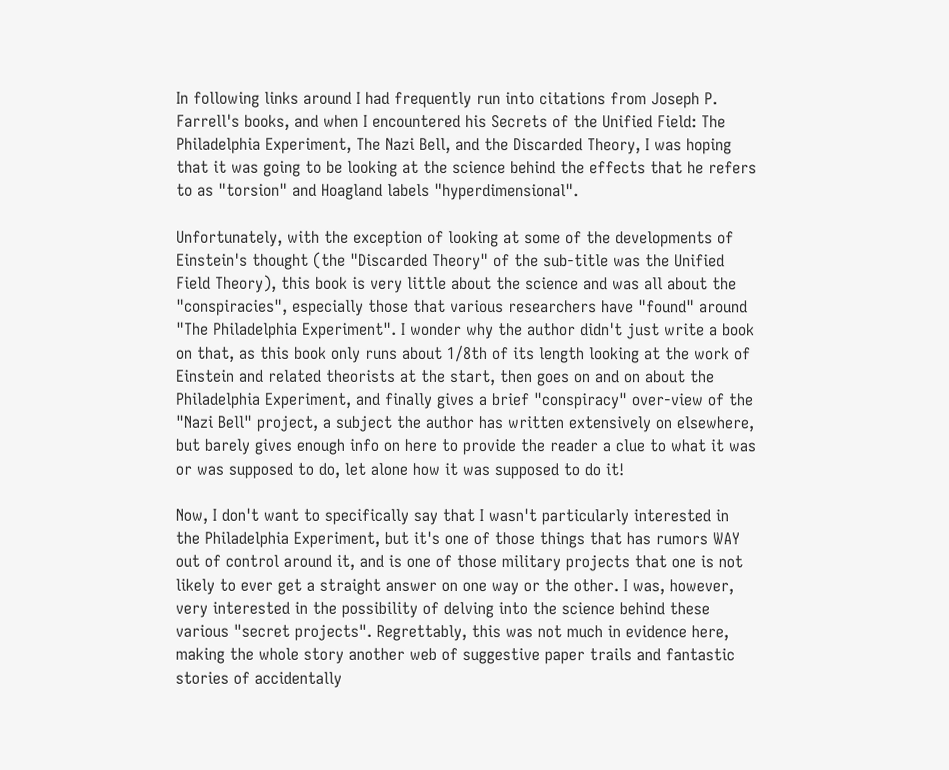In following links around I had frequently run into citations from Joseph P. Farrell's books, and when I encountered his Secrets of the Unified Field: The Philadelphia Experiment, The Nazi Bell, and the Discarded Theory, I was hoping that it was going to be looking at the science behind the effects that he refers to as "torsion" and Hoagland labels "hyperdimensional".

Unfortunately, with the exception of looking at some of the developments of Einstein's thought (the "Discarded Theory" of the sub-title was the Unified Field Theory), this book is very little about the science and was all about the "conspiracies", especially those that various researchers have "found" around "The Philadelphia Experiment". I wonder why the author didn't just write a book on that, as this book only runs about 1/8th of its length looking at the work of Einstein and related theorists at the start, then goes on and on about the Philadelphia Experiment, and finally gives a brief "conspiracy" over-view of the "Nazi Bell" project, a subject the author has written extensively on elsewhere, but barely gives enough info on here to provide the reader a clue to what it was or was supposed to do, let alone how it was supposed to do it!

Now, I don't want to specifically say that I wasn't particularly interested in the Philadelphia Experiment, but it's one of those things that has rumors WAY out of control around it, and is one of those military projects that one is not likely to ever get a straight answer on one way or the other. I was, however, very interested in the possibility of delving into the science behind these various "secret projects". Regrettably, this was not much in evidence here, making the whole story another web of suggestive paper trails and fantastic stories of accidentally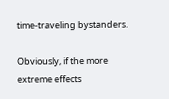time-traveling bystanders.

Obviously, if the more extreme effects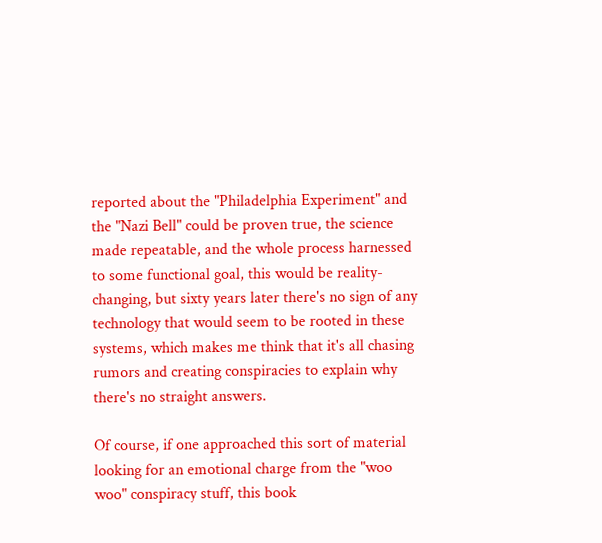reported about the "Philadelphia Experiment" and the "Nazi Bell" could be proven true, the science made repeatable, and the whole process harnessed to some functional goal, this would be reality-changing, but sixty years later there's no sign of any technology that would seem to be rooted in these systems, which makes me think that it's all chasing rumors and creating conspiracies to explain why there's no straight answers.

Of course, if one approached this sort of material looking for an emotional charge from the "woo woo" conspiracy stuff, this book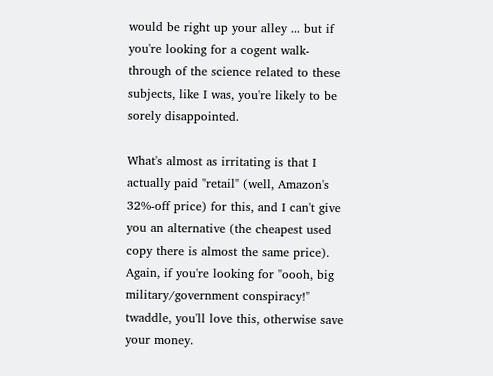would be right up your alley ... but if you're looking for a cogent walk-through of the science related to these subjects, like I was, you're likely to be sorely disappointed.

What's almost as irritating is that I actually paid "retail" (well, Amazon's 32%-off price) for this, and I can't give you an alternative (the cheapest used copy there is almost the same price). Again, if you're looking for "oooh, big military/government conspiracy!" twaddle, you'll love this, otherwise save your money.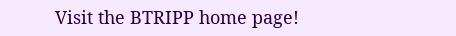Visit the BTRIPP home page!